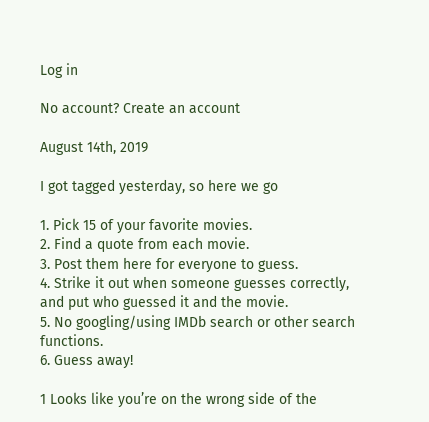Log in

No account? Create an account

August 14th, 2019

I got tagged yesterday, so here we go

1. Pick 15 of your favorite movies.
2. Find a quote from each movie.
3. Post them here for everyone to guess.
4. Strike it out when someone guesses correctly, and put who guessed it and the movie.
5. No googling/using IMDb search or other search functions.
6. Guess away!

1 Looks like you’re on the wrong side of the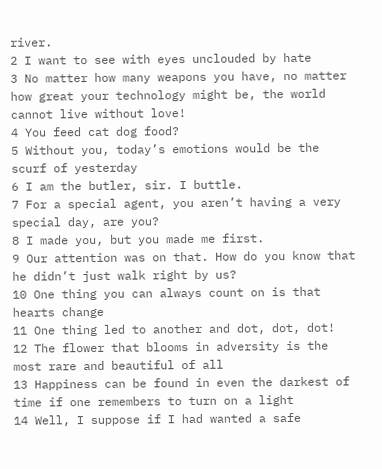river.
2 I want to see with eyes unclouded by hate
3 No matter how many weapons you have, no matter how great your technology might be, the world cannot live without love!
4 You feed cat dog food?
5 Without you, today’s emotions would be the scurf of yesterday
6 I am the butler, sir. I buttle.
7 For a special agent, you aren’t having a very special day, are you?
8 I made you, but you made me first.
9 Our attention was on that. How do you know that he didn’t just walk right by us?
10 One thing you can always count on is that hearts change
11 One thing led to another and dot, dot, dot!
12 The flower that blooms in adversity is the most rare and beautiful of all
13 Happiness can be found in even the darkest of time if one remembers to turn on a light
14 Well, I suppose if I had wanted a safe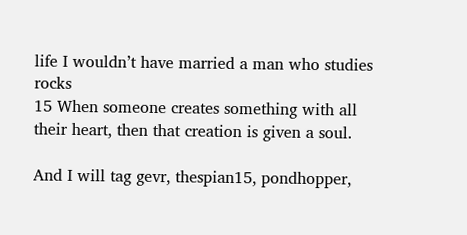life I wouldn’t have married a man who studies rocks
15 When someone creates something with all their heart, then that creation is given a soul.

And I will tag gevr, thespian15, pondhopper,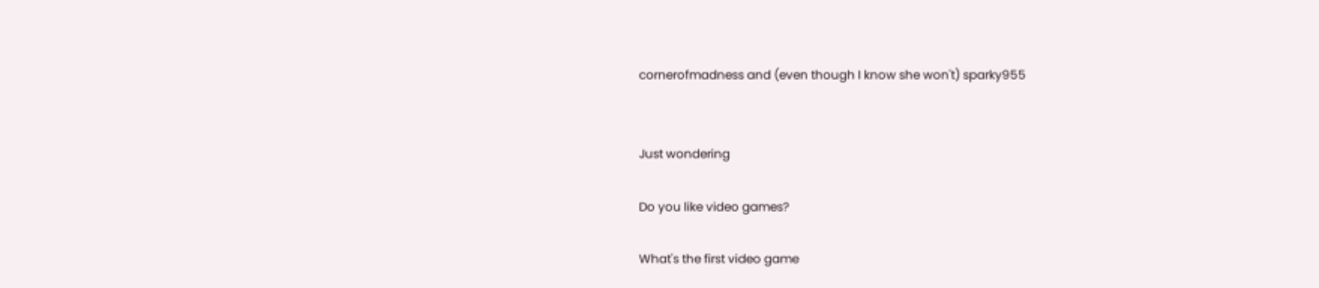cornerofmadness and (even though I know she won't) sparky955


Just wondering

Do you like video games?

What's the first video game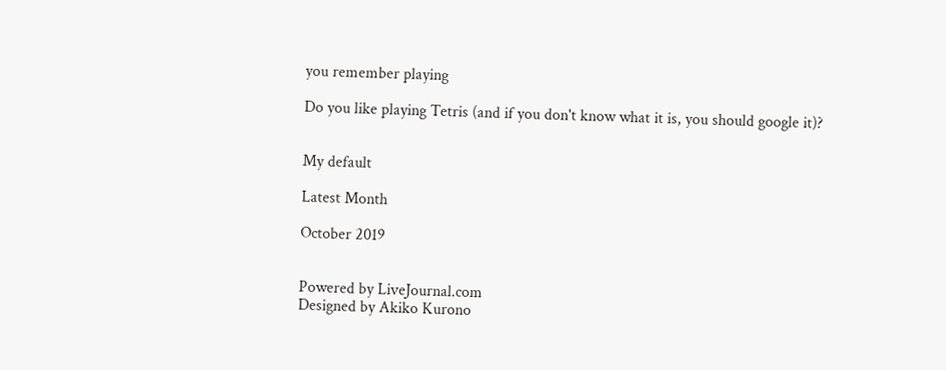you remember playing

Do you like playing Tetris (and if you don't know what it is, you should google it)?


My default

Latest Month

October 2019


Powered by LiveJournal.com
Designed by Akiko Kurono